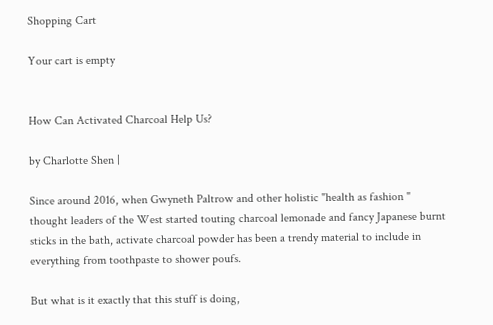Shopping Cart

Your cart is empty


How Can Activated Charcoal Help Us?

by Charlotte Shen |

Since around 2016, when Gwyneth Paltrow and other holistic "health as fashion " thought leaders of the West started touting charcoal lemonade and fancy Japanese burnt sticks in the bath, activate charcoal powder has been a trendy material to include in everything from toothpaste to shower poufs.

But what is it exactly that this stuff is doing,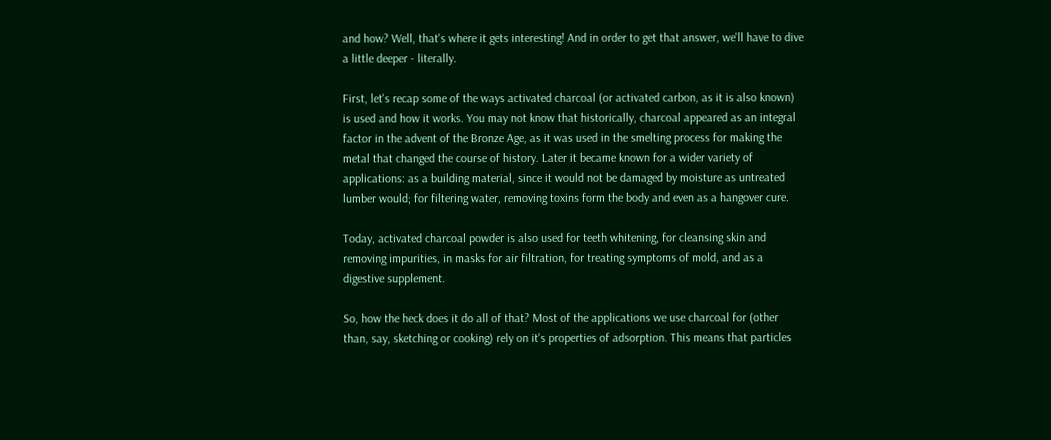and how? Well, that's where it gets interesting! And in order to get that answer, we'll have to dive a little deeper - literally.

First, let's recap some of the ways activated charcoal (or activated carbon, as it is also known) is used and how it works. You may not know that historically, charcoal appeared as an integral factor in the advent of the Bronze Age, as it was used in the smelting process for making the metal that changed the course of history. Later it became known for a wider variety of applications: as a building material, since it would not be damaged by moisture as untreated lumber would; for filtering water, removing toxins form the body and even as a hangover cure.

Today, activated charcoal powder is also used for teeth whitening, for cleansing skin and removing impurities, in masks for air filtration, for treating symptoms of mold, and as a digestive supplement.

So, how the heck does it do all of that? Most of the applications we use charcoal for (other than, say, sketching or cooking) rely on it's properties of adsorption. This means that particles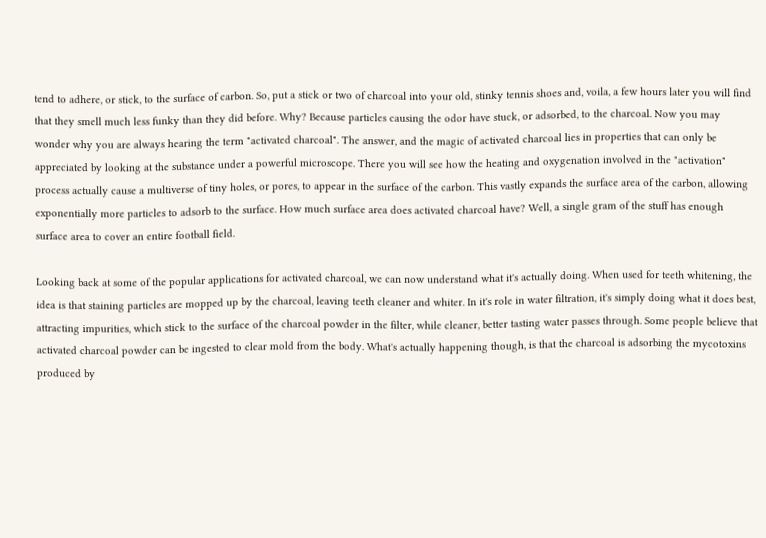tend to adhere, or stick, to the surface of carbon. So, put a stick or two of charcoal into your old, stinky tennis shoes and, voila, a few hours later you will find that they smell much less funky than they did before. Why? Because particles causing the odor have stuck, or adsorbed, to the charcoal. Now you may wonder why you are always hearing the term "activated charcoal". The answer, and the magic of activated charcoal lies in properties that can only be appreciated by looking at the substance under a powerful microscope. There you will see how the heating and oxygenation involved in the "activation" process actually cause a multiverse of tiny holes, or pores, to appear in the surface of the carbon. This vastly expands the surface area of the carbon, allowing exponentially more particles to adsorb to the surface. How much surface area does activated charcoal have? Well, a single gram of the stuff has enough surface area to cover an entire football field.

Looking back at some of the popular applications for activated charcoal, we can now understand what it's actually doing. When used for teeth whitening, the idea is that staining particles are mopped up by the charcoal, leaving teeth cleaner and whiter. In it's role in water filtration, it's simply doing what it does best, attracting impurities, which stick to the surface of the charcoal powder in the filter, while cleaner, better tasting water passes through. Some people believe that activated charcoal powder can be ingested to clear mold from the body. What's actually happening though, is that the charcoal is adsorbing the mycotoxins produced by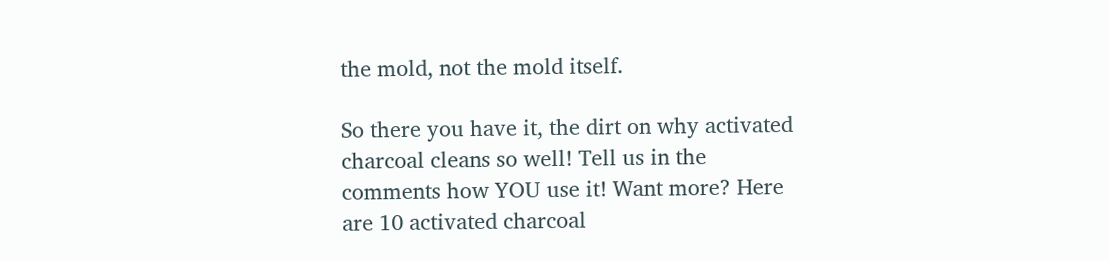the mold, not the mold itself.

So there you have it, the dirt on why activated charcoal cleans so well! Tell us in the comments how YOU use it! Want more? Here are 10 activated charcoal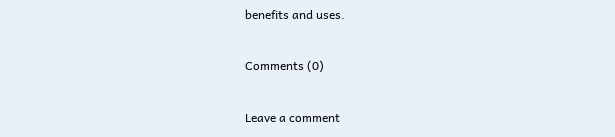benefits and uses.

Comments (0)

Leave a comment